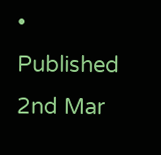• Published 2nd Mar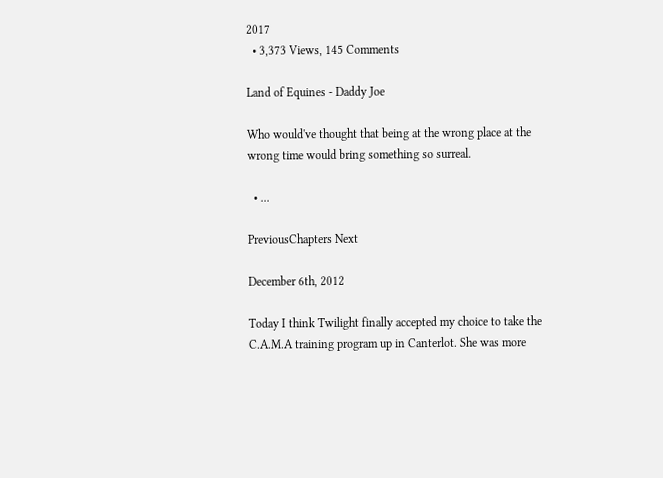2017
  • 3,373 Views, 145 Comments

Land of Equines - Daddy Joe

Who would've thought that being at the wrong place at the wrong time would bring something so surreal.

  • ...

PreviousChapters Next

December 6th, 2012

Today I think Twilight finally accepted my choice to take the C.A.M.A training program up in Canterlot. She was more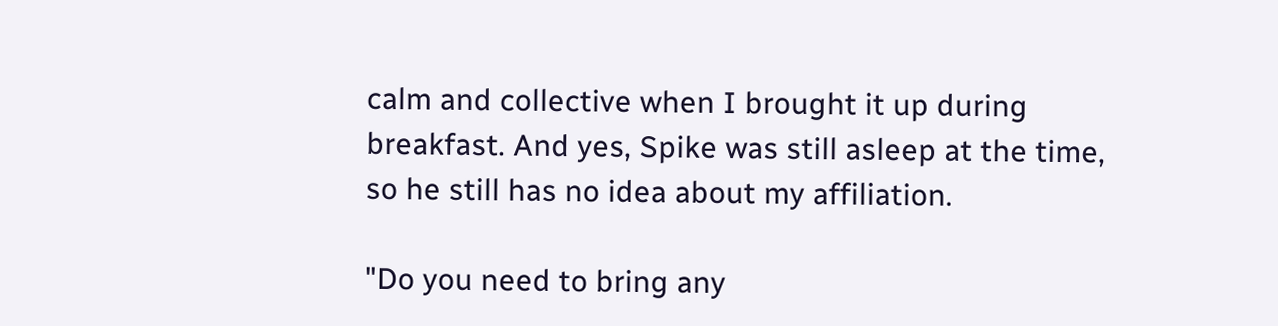calm and collective when I brought it up during breakfast. And yes, Spike was still asleep at the time, so he still has no idea about my affiliation.

"Do you need to bring any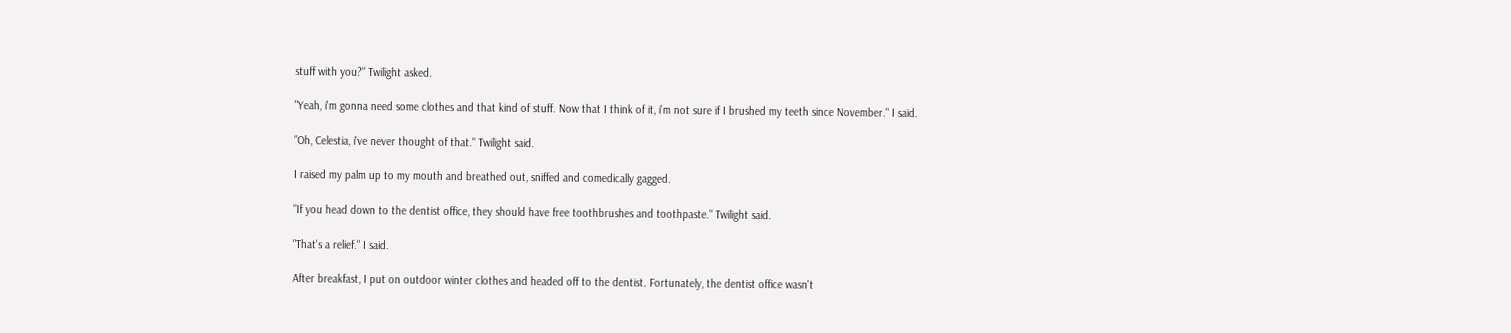stuff with you?" Twilight asked.

"Yeah, i'm gonna need some clothes and that kind of stuff. Now that I think of it, i'm not sure if I brushed my teeth since November." I said.

"Oh, Celestia, i've never thought of that." Twilight said.

I raised my palm up to my mouth and breathed out, sniffed and comedically gagged.

"If you head down to the dentist office, they should have free toothbrushes and toothpaste." Twilight said.

"That's a relief." I said.

After breakfast, I put on outdoor winter clothes and headed off to the dentist. Fortunately, the dentist office wasn't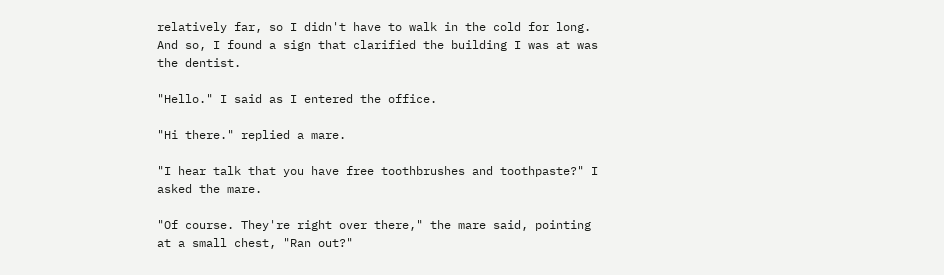relatively far, so I didn't have to walk in the cold for long. And so, I found a sign that clarified the building I was at was the dentist.

"Hello." I said as I entered the office.

"Hi there." replied a mare.

"I hear talk that you have free toothbrushes and toothpaste?" I asked the mare.

"Of course. They're right over there," the mare said, pointing at a small chest, "Ran out?"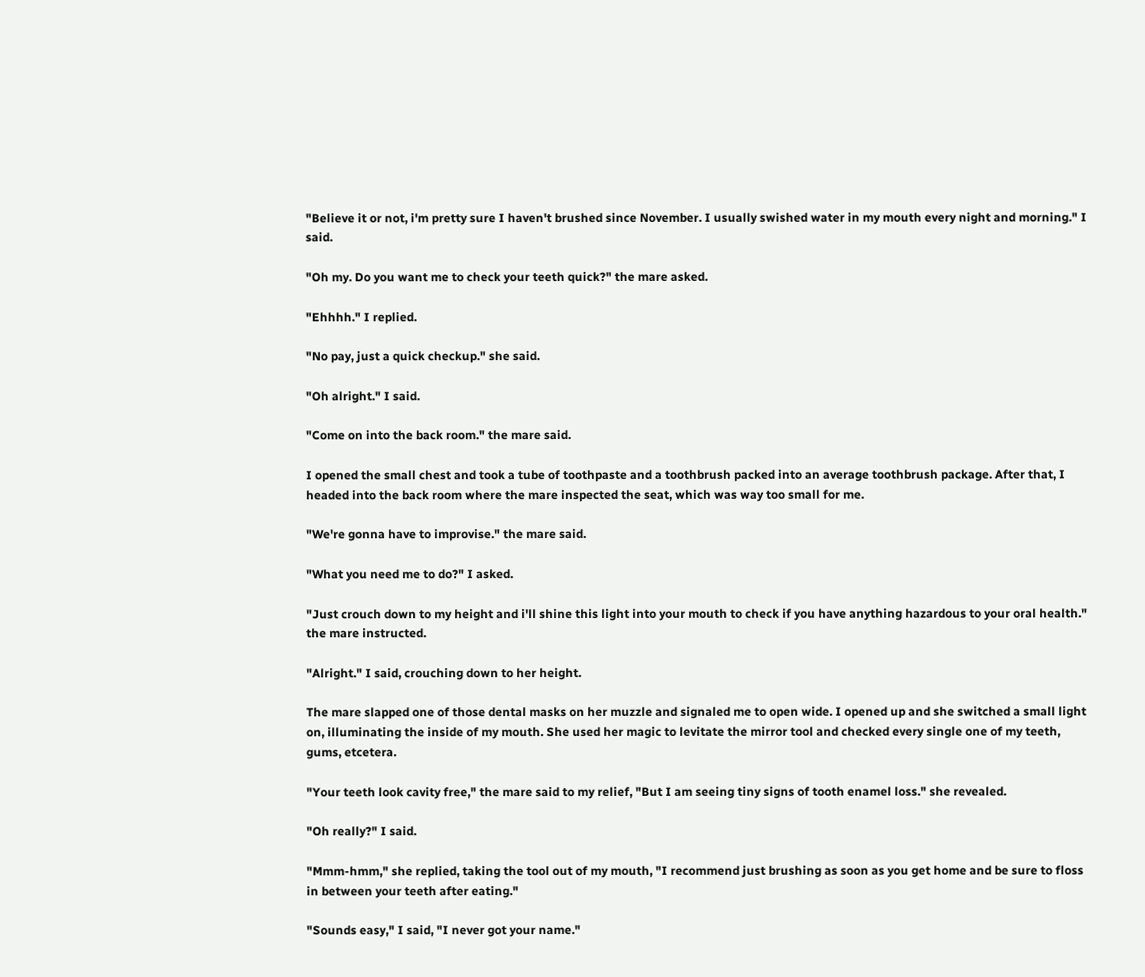"Believe it or not, i'm pretty sure I haven't brushed since November. I usually swished water in my mouth every night and morning." I said.

"Oh my. Do you want me to check your teeth quick?" the mare asked.

"Ehhhh." I replied.

"No pay, just a quick checkup." she said.

"Oh alright." I said.

"Come on into the back room." the mare said.

I opened the small chest and took a tube of toothpaste and a toothbrush packed into an average toothbrush package. After that, I headed into the back room where the mare inspected the seat, which was way too small for me.

"We're gonna have to improvise." the mare said.

"What you need me to do?" I asked.

"Just crouch down to my height and i'll shine this light into your mouth to check if you have anything hazardous to your oral health." the mare instructed.

"Alright." I said, crouching down to her height.

The mare slapped one of those dental masks on her muzzle and signaled me to open wide. I opened up and she switched a small light on, illuminating the inside of my mouth. She used her magic to levitate the mirror tool and checked every single one of my teeth, gums, etcetera.

"Your teeth look cavity free," the mare said to my relief, "But I am seeing tiny signs of tooth enamel loss." she revealed.

"Oh really?" I said.

"Mmm-hmm," she replied, taking the tool out of my mouth, "I recommend just brushing as soon as you get home and be sure to floss in between your teeth after eating."

"Sounds easy," I said, "I never got your name."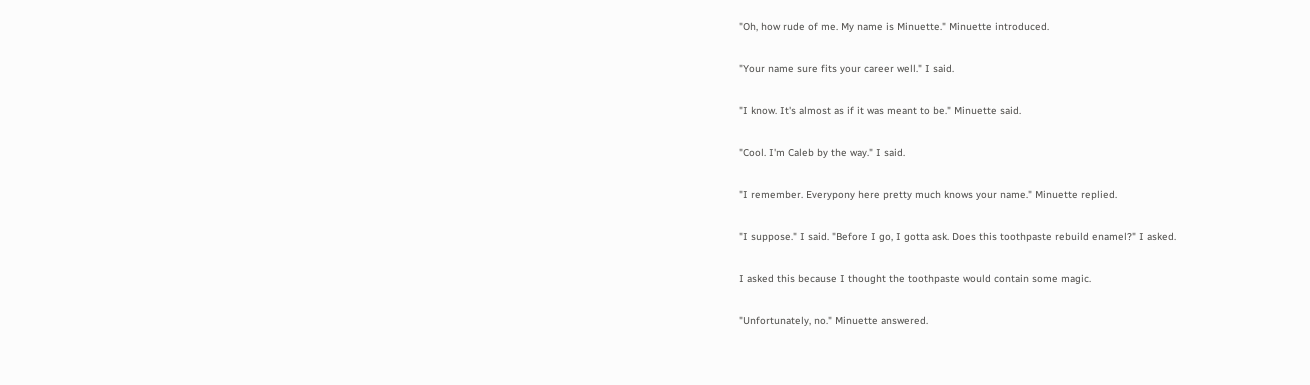"Oh, how rude of me. My name is Minuette." Minuette introduced.

"Your name sure fits your career well." I said.

"I know. It's almost as if it was meant to be." Minuette said.

"Cool. I'm Caleb by the way." I said.

"I remember. Everypony here pretty much knows your name." Minuette replied.

"I suppose." I said. "Before I go, I gotta ask. Does this toothpaste rebuild enamel?" I asked.

I asked this because I thought the toothpaste would contain some magic.

"Unfortunately, no." Minuette answered.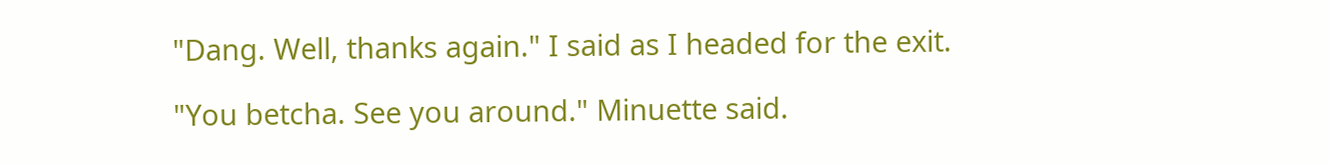"Dang. Well, thanks again." I said as I headed for the exit.

"You betcha. See you around." Minuette said.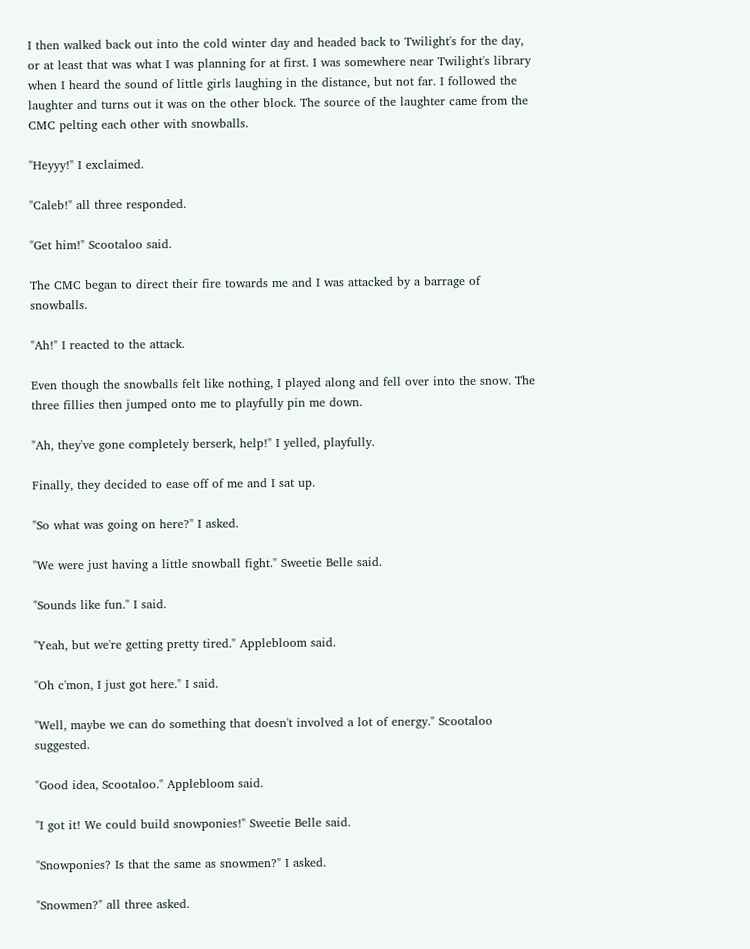I then walked back out into the cold winter day and headed back to Twilight's for the day, or at least that was what I was planning for at first. I was somewhere near Twilight's library when I heard the sound of little girls laughing in the distance, but not far. I followed the laughter and turns out it was on the other block. The source of the laughter came from the CMC pelting each other with snowballs.

"Heyyy!" I exclaimed.

"Caleb!" all three responded.

"Get him!" Scootaloo said.

The CMC began to direct their fire towards me and I was attacked by a barrage of snowballs.

"Ah!" I reacted to the attack.

Even though the snowballs felt like nothing, I played along and fell over into the snow. The three fillies then jumped onto me to playfully pin me down.

"Ah, they've gone completely berserk, help!" I yelled, playfully.

Finally, they decided to ease off of me and I sat up.

"So what was going on here?" I asked.

"We were just having a little snowball fight." Sweetie Belle said.

"Sounds like fun." I said.

"Yeah, but we're getting pretty tired." Applebloom said.

"Oh c'mon, I just got here." I said.

"Well, maybe we can do something that doesn't involved a lot of energy." Scootaloo suggested.

"Good idea, Scootaloo." Applebloom said.

"I got it! We could build snowponies!" Sweetie Belle said.

"Snowponies? Is that the same as snowmen?" I asked.

"Snowmen?" all three asked.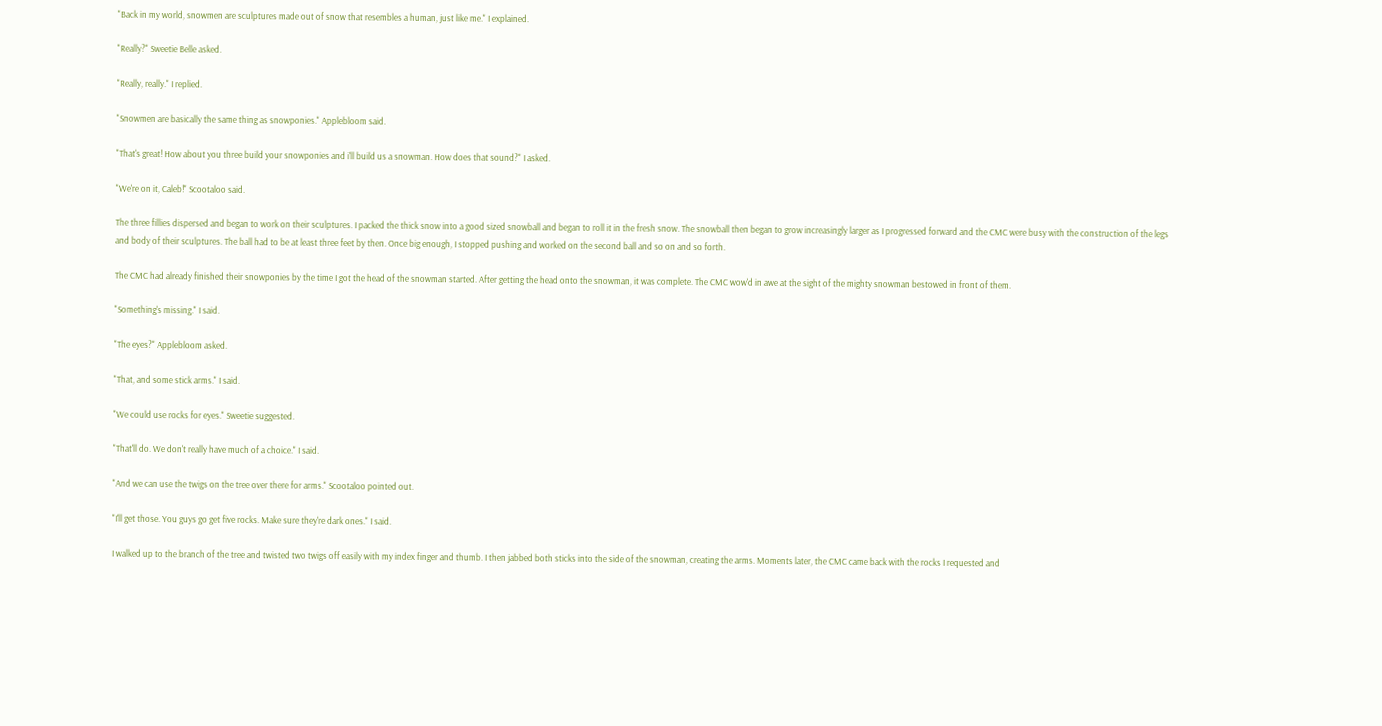"Back in my world, snowmen are sculptures made out of snow that resembles a human, just like me." I explained.

"Really?" Sweetie Belle asked.

"Really, really." I replied.

"Snowmen are basically the same thing as snowponies." Applebloom said.

"That's great! How about you three build your snowponies and i'll build us a snowman. How does that sound?" I asked.

"We're on it, Caleb!" Scootaloo said.

The three fillies dispersed and began to work on their sculptures. I packed the thick snow into a good sized snowball and began to roll it in the fresh snow. The snowball then began to grow increasingly larger as I progressed forward and the CMC were busy with the construction of the legs and body of their sculptures. The ball had to be at least three feet by then. Once big enough, I stopped pushing and worked on the second ball and so on and so forth.

The CMC had already finished their snowponies by the time I got the head of the snowman started. After getting the head onto the snowman, it was complete. The CMC wow'd in awe at the sight of the mighty snowman bestowed in front of them.

"Something's missing." I said.

"The eyes?" Applebloom asked.

"That, and some stick arms." I said.

"We could use rocks for eyes." Sweetie suggested.

"That'll do. We don't really have much of a choice." I said.

"And we can use the twigs on the tree over there for arms." Scootaloo pointed out.

"I'll get those. You guys go get five rocks. Make sure they're dark ones." I said.

I walked up to the branch of the tree and twisted two twigs off easily with my index finger and thumb. I then jabbed both sticks into the side of the snowman, creating the arms. Moments later, the CMC came back with the rocks I requested and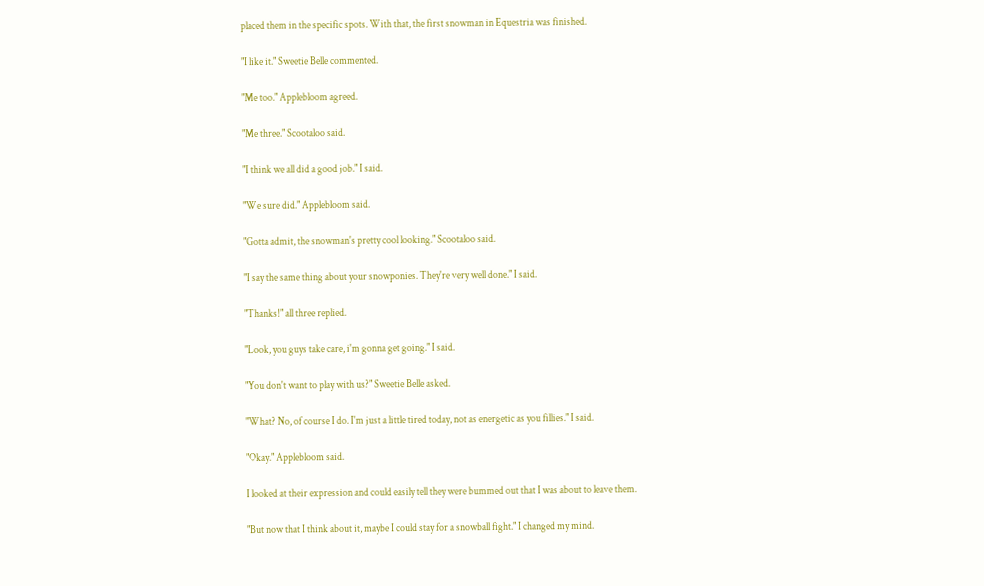placed them in the specific spots. With that, the first snowman in Equestria was finished.

"I like it." Sweetie Belle commented.

"Me too." Applebloom agreed.

"Me three." Scootaloo said.

"I think we all did a good job." I said.

"We sure did." Applebloom said.

"Gotta admit, the snowman's pretty cool looking." Scootaloo said.

"I say the same thing about your snowponies. They're very well done." I said.

"Thanks!" all three replied.

"Look, you guys take care, i'm gonna get going." I said.

"You don't want to play with us?" Sweetie Belle asked.

"What? No, of course I do. I'm just a little tired today, not as energetic as you fillies." I said.

"Okay." Applebloom said.

I looked at their expression and could easily tell they were bummed out that I was about to leave them.

"But now that I think about it, maybe I could stay for a snowball fight." I changed my mind.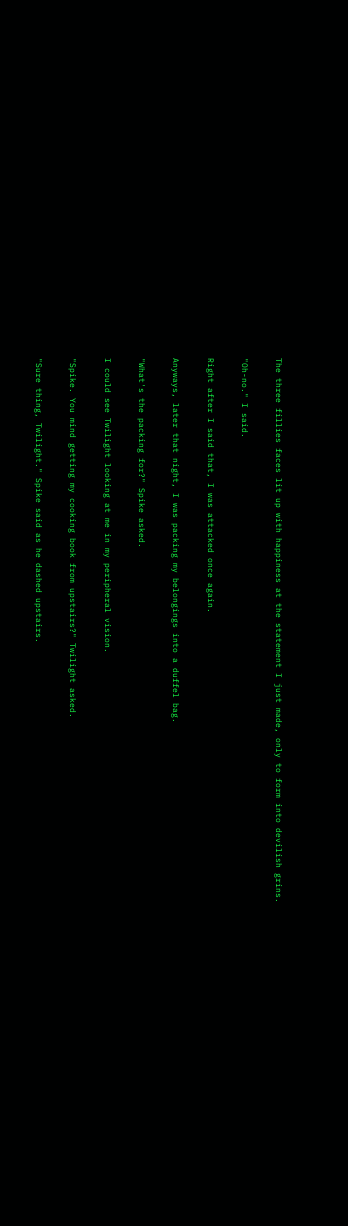The three fillies faces lit up with happiness at the statement I just made, only to form into devilish grins.

"Oh-no." I said.

Right after I said that, I was attacked once again.

Anyways, later that night, I was packing my belongings into a duffel bag.

"What's the packing for?" Spike asked.

I could see Twilight looking at me in my peripheral vision.

"Spike. You mind getting my cooking book from upstairs?" Twilight asked.

"Sure thing, Twilight." Spike said as he dashed upstairs.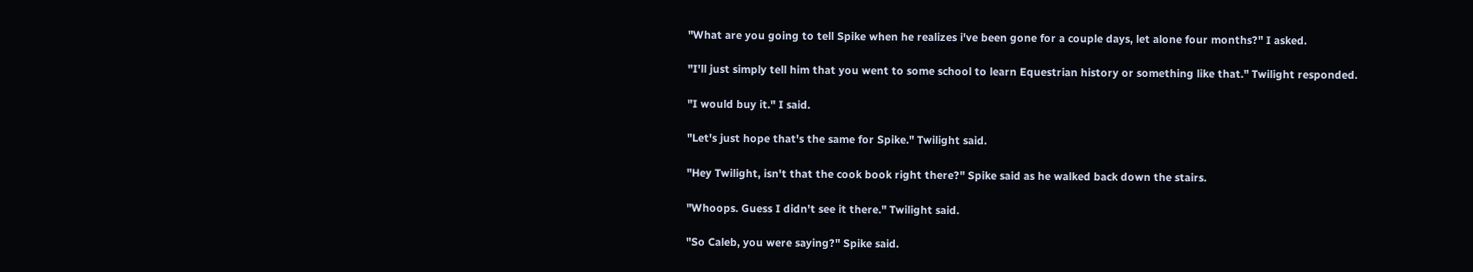"What are you going to tell Spike when he realizes i've been gone for a couple days, let alone four months?" I asked.

"I'll just simply tell him that you went to some school to learn Equestrian history or something like that." Twilight responded.

"I would buy it." I said.

"Let's just hope that's the same for Spike." Twilight said.

"Hey Twilight, isn't that the cook book right there?" Spike said as he walked back down the stairs.

"Whoops. Guess I didn't see it there." Twilight said.

"So Caleb, you were saying?" Spike said.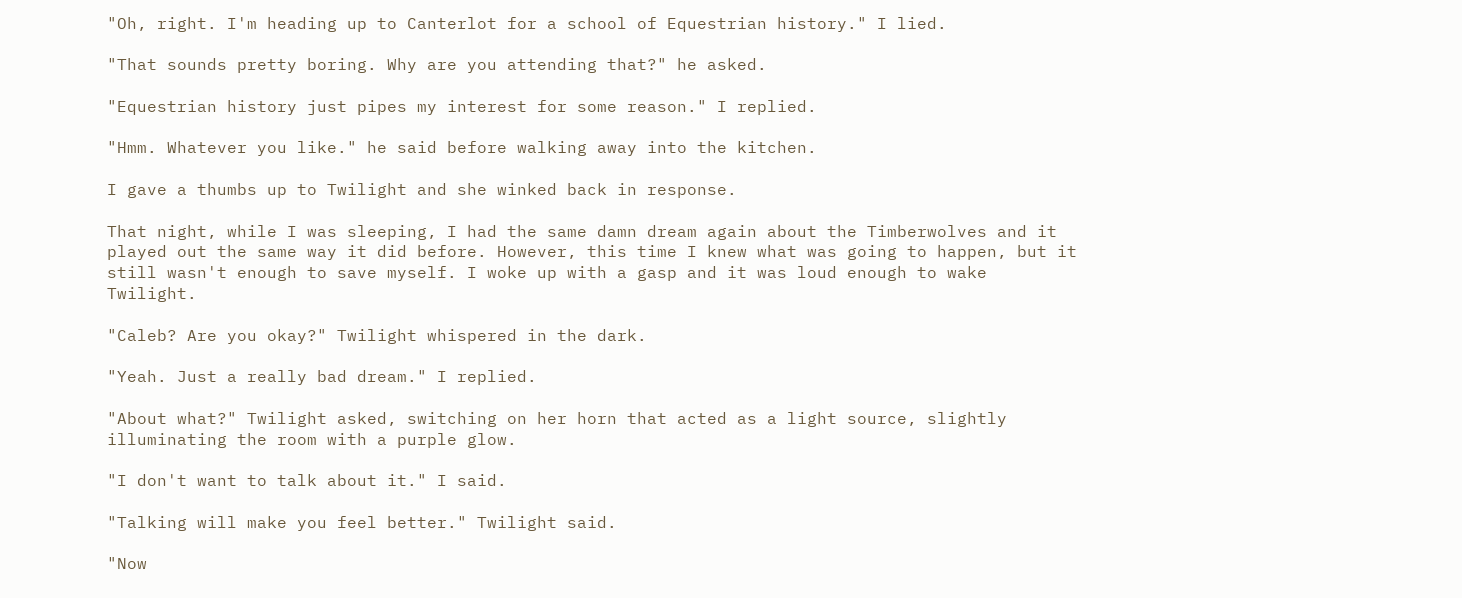"Oh, right. I'm heading up to Canterlot for a school of Equestrian history." I lied.

"That sounds pretty boring. Why are you attending that?" he asked.

"Equestrian history just pipes my interest for some reason." I replied.

"Hmm. Whatever you like." he said before walking away into the kitchen.

I gave a thumbs up to Twilight and she winked back in response.

That night, while I was sleeping, I had the same damn dream again about the Timberwolves and it played out the same way it did before. However, this time I knew what was going to happen, but it still wasn't enough to save myself. I woke up with a gasp and it was loud enough to wake Twilight.

"Caleb? Are you okay?" Twilight whispered in the dark.

"Yeah. Just a really bad dream." I replied.

"About what?" Twilight asked, switching on her horn that acted as a light source, slightly illuminating the room with a purple glow.

"I don't want to talk about it." I said.

"Talking will make you feel better." Twilight said.

"Now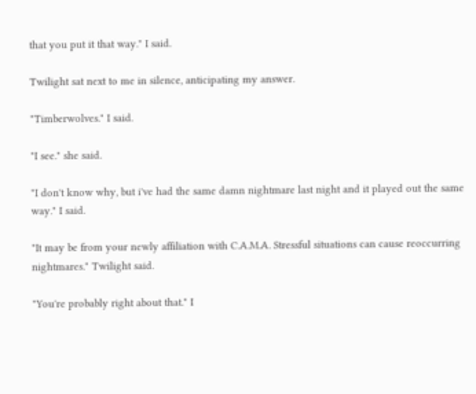that you put it that way." I said.

Twilight sat next to me in silence, anticipating my answer.

"Timberwolves." I said.

"I see." she said.

"I don't know why, but i've had the same damn nightmare last night and it played out the same way." I said.

"It may be from your newly affiliation with C.A.M.A. Stressful situations can cause reoccurring nightmares." Twilight said.

"You're probably right about that." I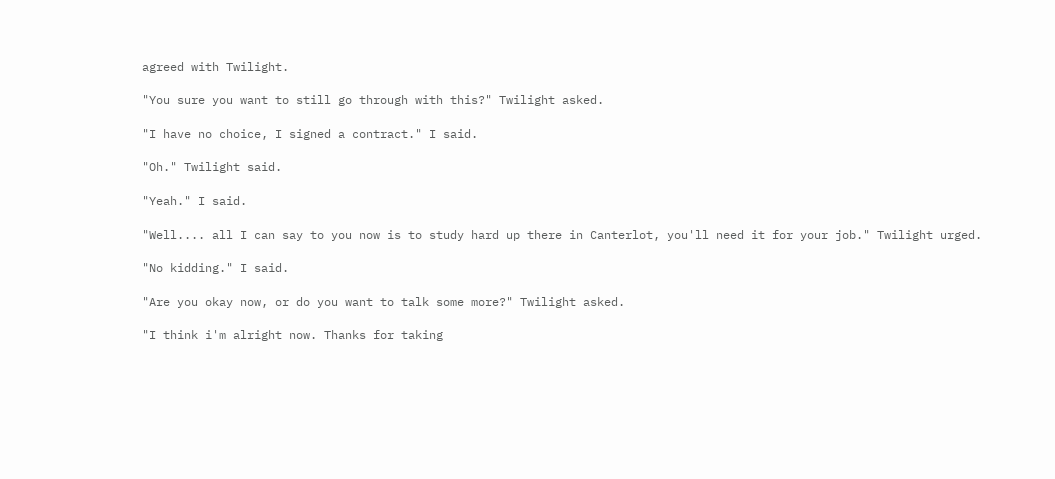agreed with Twilight.

"You sure you want to still go through with this?" Twilight asked.

"I have no choice, I signed a contract." I said.

"Oh." Twilight said.

"Yeah." I said.

"Well.... all I can say to you now is to study hard up there in Canterlot, you'll need it for your job." Twilight urged.

"No kidding." I said.

"Are you okay now, or do you want to talk some more?" Twilight asked.

"I think i'm alright now. Thanks for taking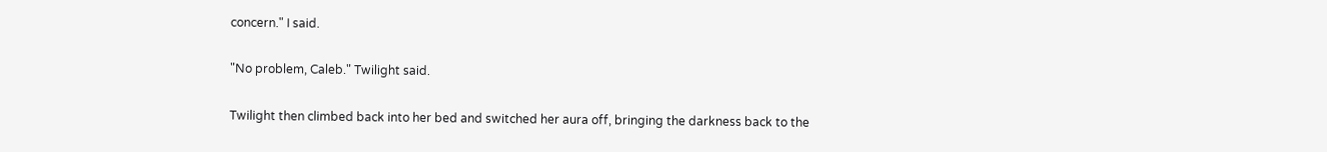concern." I said.

"No problem, Caleb." Twilight said.

Twilight then climbed back into her bed and switched her aura off, bringing the darkness back to the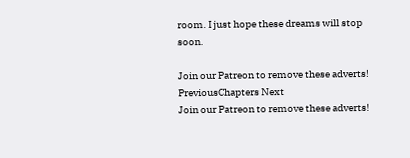room. I just hope these dreams will stop soon.

Join our Patreon to remove these adverts!
PreviousChapters Next
Join our Patreon to remove these adverts!